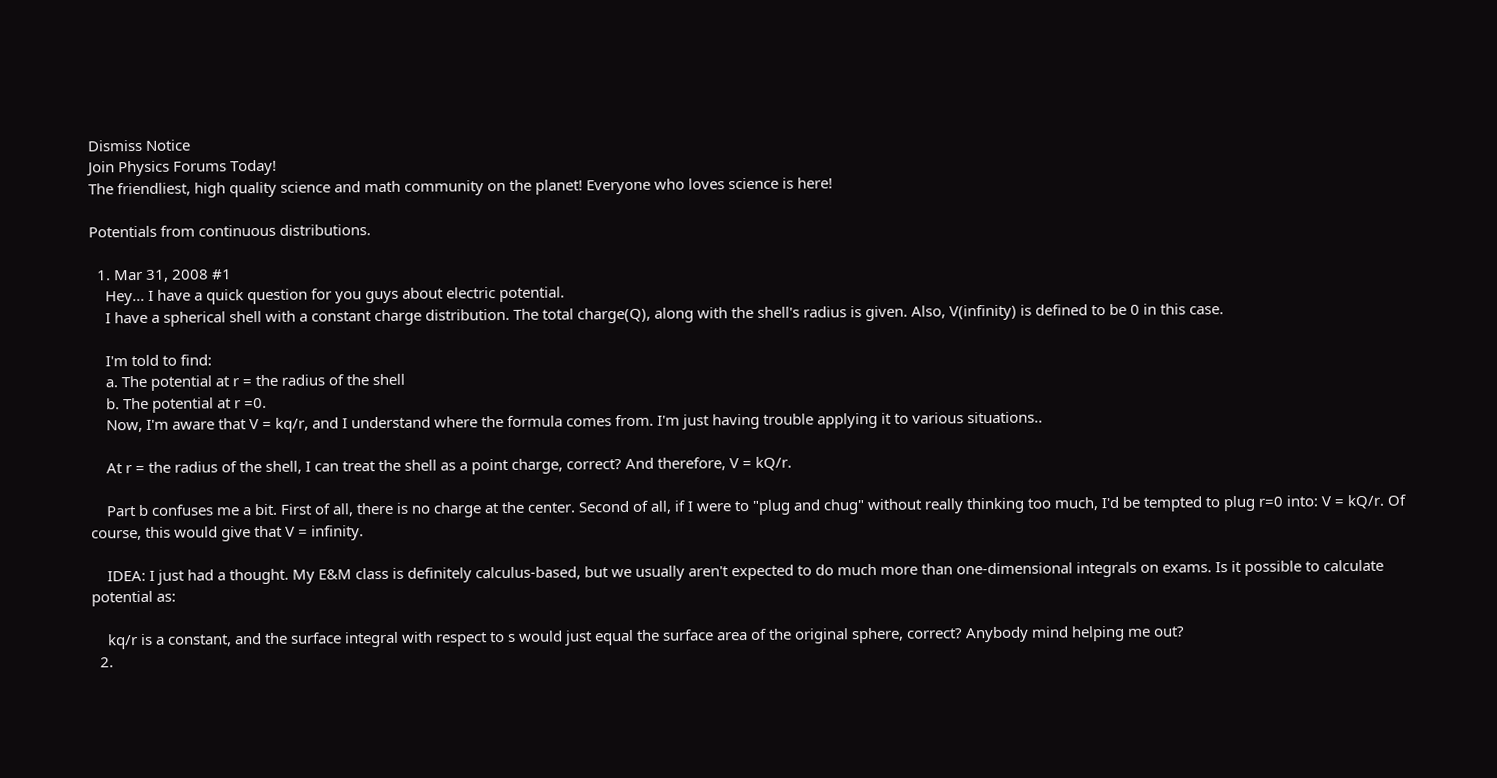Dismiss Notice
Join Physics Forums Today!
The friendliest, high quality science and math community on the planet! Everyone who loves science is here!

Potentials from continuous distributions.

  1. Mar 31, 2008 #1
    Hey... I have a quick question for you guys about electric potential.
    I have a spherical shell with a constant charge distribution. The total charge(Q), along with the shell's radius is given. Also, V(infinity) is defined to be 0 in this case.

    I'm told to find:
    a. The potential at r = the radius of the shell
    b. The potential at r =0.
    Now, I'm aware that V = kq/r, and I understand where the formula comes from. I'm just having trouble applying it to various situations..

    At r = the radius of the shell, I can treat the shell as a point charge, correct? And therefore, V = kQ/r.

    Part b confuses me a bit. First of all, there is no charge at the center. Second of all, if I were to "plug and chug" without really thinking too much, I'd be tempted to plug r=0 into: V = kQ/r. Of course, this would give that V = infinity.

    IDEA: I just had a thought. My E&M class is definitely calculus-based, but we usually aren't expected to do much more than one-dimensional integrals on exams. Is it possible to calculate potential as:

    kq/r is a constant, and the surface integral with respect to s would just equal the surface area of the original sphere, correct? Anybody mind helping me out?
  2.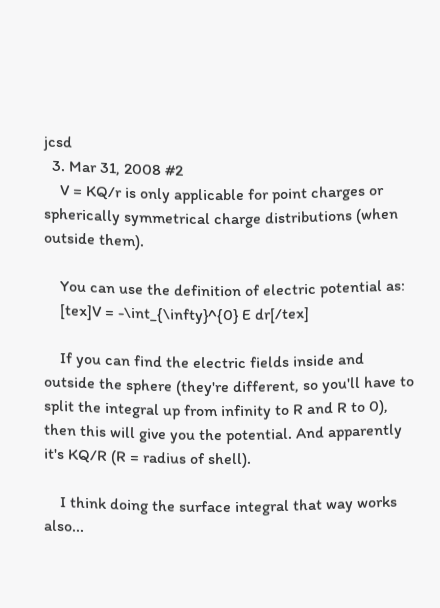jcsd
  3. Mar 31, 2008 #2
    V = KQ/r is only applicable for point charges or spherically symmetrical charge distributions (when outside them).

    You can use the definition of electric potential as:
    [tex]V = -\int_{\infty}^{0} E dr[/tex]

    If you can find the electric fields inside and outside the sphere (they're different, so you'll have to split the integral up from infinity to R and R to 0), then this will give you the potential. And apparently it's KQ/R (R = radius of shell).

    I think doing the surface integral that way works also...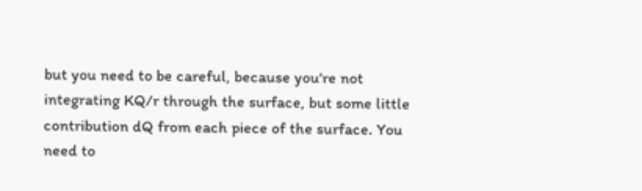but you need to be careful, because you're not integrating KQ/r through the surface, but some little contribution dQ from each piece of the surface. You need to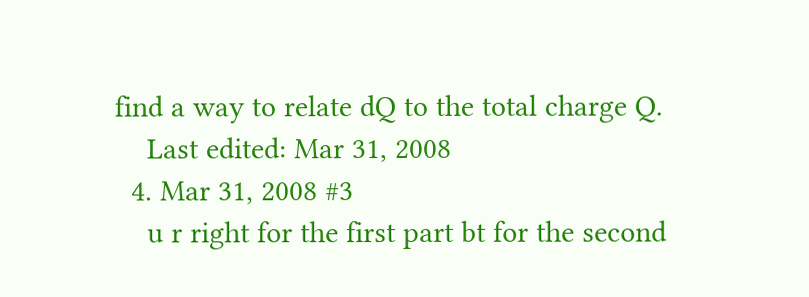find a way to relate dQ to the total charge Q.
    Last edited: Mar 31, 2008
  4. Mar 31, 2008 #3
    u r right for the first part bt for the second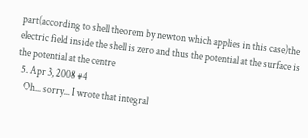part(according to shell theorem by newton which applies in this case)the electric field inside the shell is zero and thus the potential at the surface is the potential at the centre
  5. Apr 3, 2008 #4
    Oh... sorry... I wrote that integral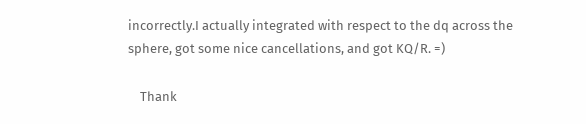incorrectly.I actually integrated with respect to the dq across the sphere, got some nice cancellations, and got KQ/R. =)

    Thank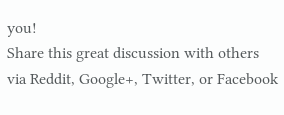you!
Share this great discussion with others via Reddit, Google+, Twitter, or Facebook